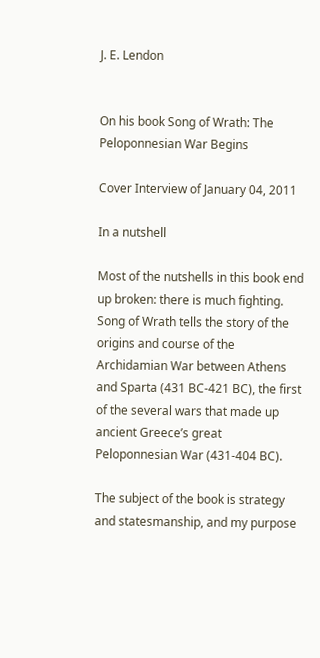J. E. Lendon


On his book Song of Wrath: The Peloponnesian War Begins

Cover Interview of January 04, 2011

In a nutshell

Most of the nutshells in this book end up broken: there is much fighting.  Song of Wrath tells the story of the origins and course of the Archidamian War between Athens and Sparta (431 BC-421 BC), the first of the several wars that made up ancient Greece’s great Peloponnesian War (431-404 BC).

The subject of the book is strategy and statesmanship, and my purpose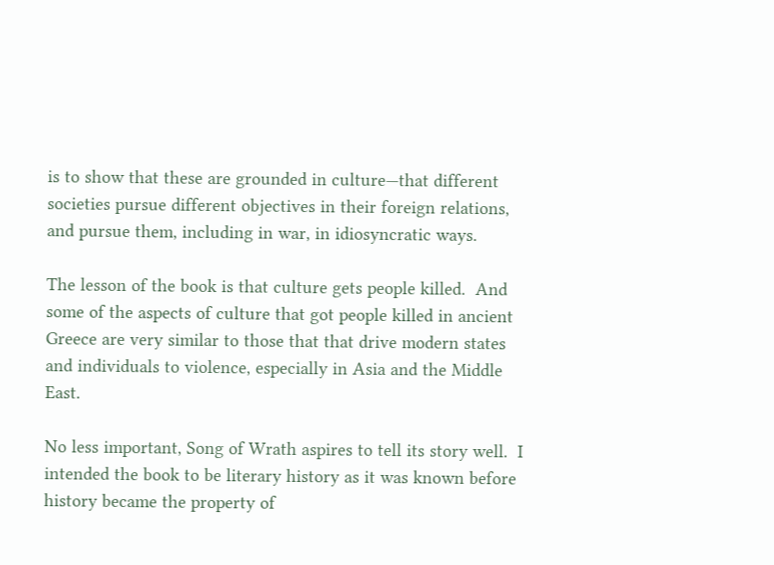is to show that these are grounded in culture—that different societies pursue different objectives in their foreign relations, and pursue them, including in war, in idiosyncratic ways.

The lesson of the book is that culture gets people killed.  And some of the aspects of culture that got people killed in ancient Greece are very similar to those that that drive modern states and individuals to violence, especially in Asia and the Middle East.

No less important, Song of Wrath aspires to tell its story well.  I intended the book to be literary history as it was known before history became the property of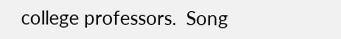college professors.  Song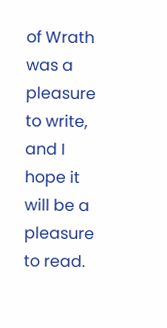of Wrath was a pleasure to write, and I hope it will be a pleasure to read.